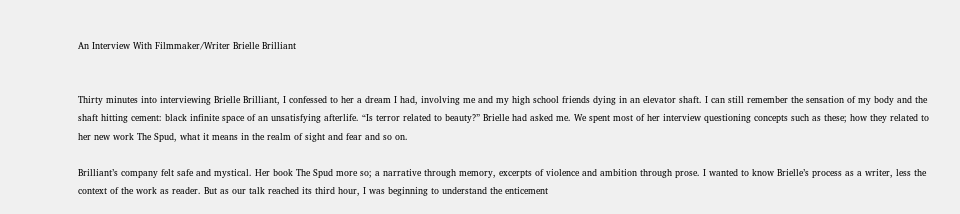An Interview With Filmmaker/Writer Brielle Brilliant


Thirty minutes into interviewing Brielle Brilliant, I confessed to her a dream I had, involving me and my high school friends dying in an elevator shaft. I can still remember the sensation of my body and the shaft hitting cement: black infinite space of an unsatisfying afterlife. “Is terror related to beauty?” Brielle had asked me. We spent most of her interview questioning concepts such as these; how they related to her new work The Spud, what it means in the realm of sight and fear and so on.

Brilliant’s company felt safe and mystical. Her book The Spud more so; a narrative through memory, excerpts of violence and ambition through prose. I wanted to know Brielle’s process as a writer, less the context of the work as reader. But as our talk reached its third hour, I was beginning to understand the enticement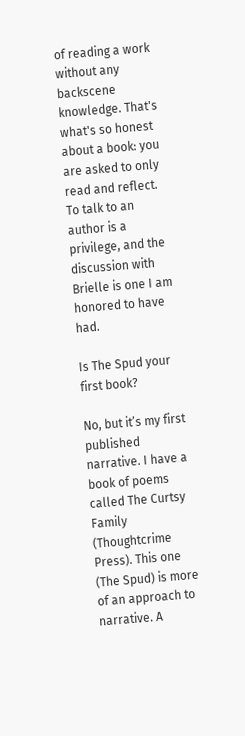of reading a work without any backscene knowledge. That's what's so honest about a book: you are asked to only read and reflect. To talk to an author is a privilege, and the discussion with Brielle is one I am honored to have had.

Is The Spud your first book?

No, but it’s my first published narrative. I have a book of poems called The Curtsy Family (Thoughtcrime Press). This one (The Spud) is more of an approach to narrative. A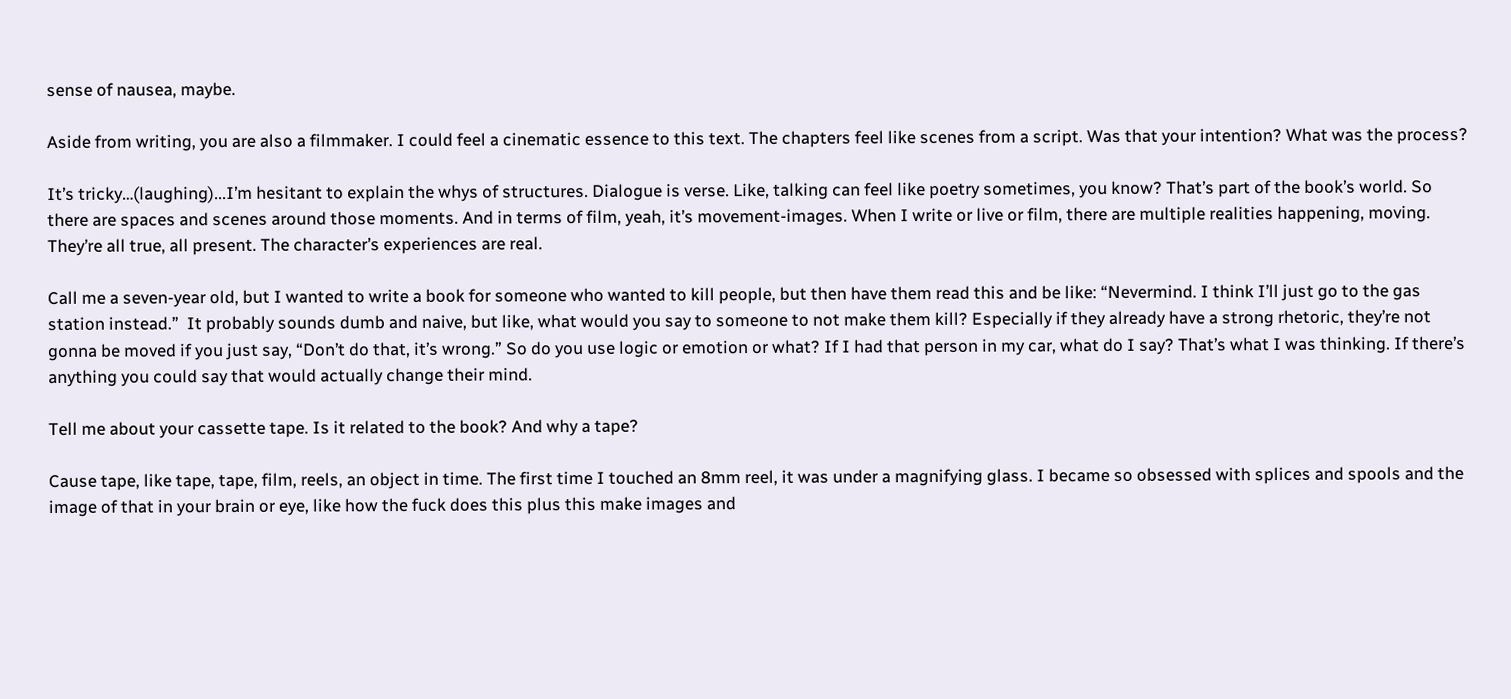sense of nausea, maybe.

Aside from writing, you are also a filmmaker. I could feel a cinematic essence to this text. The chapters feel like scenes from a script. Was that your intention? What was the process?

It’s tricky…(laughing)...I’m hesitant to explain the whys of structures. Dialogue is verse. Like, talking can feel like poetry sometimes, you know? That’s part of the book’s world. So there are spaces and scenes around those moments. And in terms of film, yeah, it’s movement-images. When I write or live or film, there are multiple realities happening, moving. They’re all true, all present. The character’s experiences are real.

Call me a seven-year old, but I wanted to write a book for someone who wanted to kill people, but then have them read this and be like: “Nevermind. I think I’ll just go to the gas station instead.”  It probably sounds dumb and naive, but like, what would you say to someone to not make them kill? Especially if they already have a strong rhetoric, they’re not gonna be moved if you just say, “Don’t do that, it’s wrong.” So do you use logic or emotion or what? If I had that person in my car, what do I say? That’s what I was thinking. If there’s anything you could say that would actually change their mind.

Tell me about your cassette tape. Is it related to the book? And why a tape?

Cause tape, like tape, tape, film, reels, an object in time. The first time I touched an 8mm reel, it was under a magnifying glass. I became so obsessed with splices and spools and the image of that in your brain or eye, like how the fuck does this plus this make images and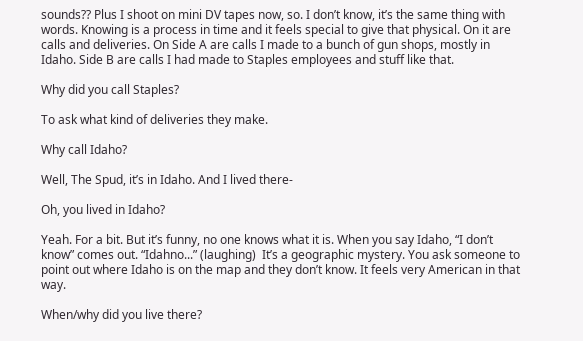sounds?? Plus I shoot on mini DV tapes now, so. I don’t know, it’s the same thing with words. Knowing is a process in time and it feels special to give that physical. On it are calls and deliveries. On Side A are calls I made to a bunch of gun shops, mostly in Idaho. Side B are calls I had made to Staples employees and stuff like that.

Why did you call Staples?

To ask what kind of deliveries they make.

Why call Idaho?

Well, The Spud, it’s in Idaho. And I lived there-

Oh, you lived in Idaho?

Yeah. For a bit. But it’s funny, no one knows what it is. When you say Idaho, “I don’t know” comes out. “Idahno...” (laughing)  It’s a geographic mystery. You ask someone to point out where Idaho is on the map and they don’t know. It feels very American in that way.

When/why did you live there?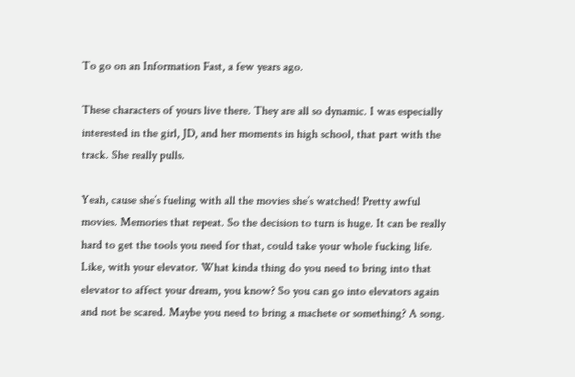To go on an Information Fast, a few years ago.

These characters of yours live there. They are all so dynamic. I was especially interested in the girl, JD, and her moments in high school, that part with the track. She really pulls.

Yeah, cause she’s fueling with all the movies she’s watched! Pretty awful movies. Memories that repeat. So the decision to turn is huge. It can be really hard to get the tools you need for that, could take your whole fucking life. Like, with your elevator. What kinda thing do you need to bring into that elevator to affect your dream, you know? So you can go into elevators again and not be scared. Maybe you need to bring a machete or something? A song.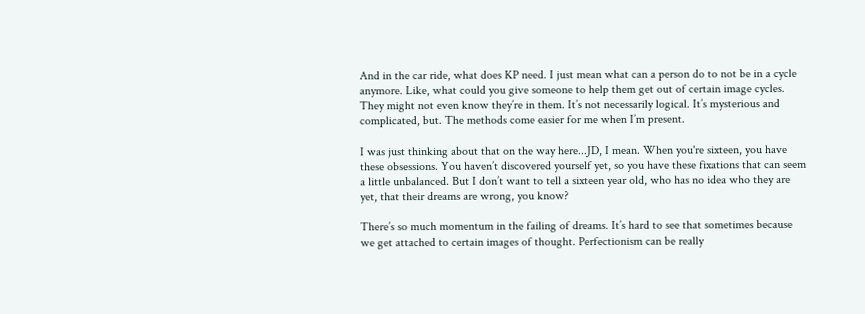And in the car ride, what does KP need. I just mean what can a person do to not be in a cycle anymore. Like, what could you give someone to help them get out of certain image cycles. They might not even know they’re in them. It’s not necessarily logical. It’s mysterious and complicated, but. The methods come easier for me when I’m present.

I was just thinking about that on the way here...JD, I mean. When you're sixteen, you have these obsessions. You haven’t discovered yourself yet, so you have these fixations that can seem a little unbalanced. But I don’t want to tell a sixteen year old, who has no idea who they are yet, that their dreams are wrong, you know?

There’s so much momentum in the failing of dreams. It’s hard to see that sometimes because we get attached to certain images of thought. Perfectionism can be really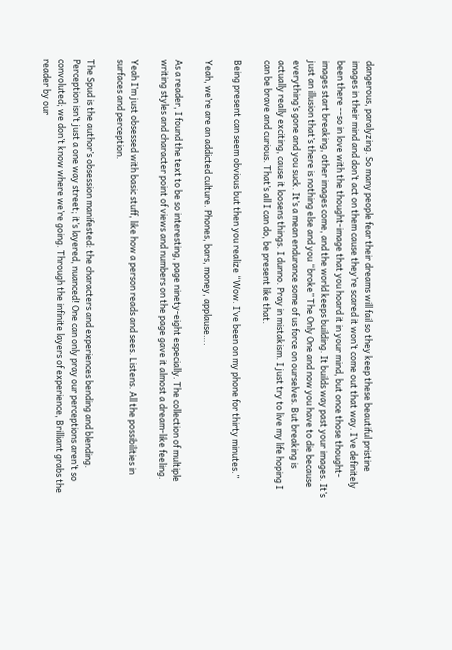dangerous, paralyzing. So many people fear their dreams will fail so they keep these beautiful pristine images in their mind and don’t act on them cause they’re scared it won’t come out that way. I’ve definitely been there --so in love with the thought-image that you hoard it in your mind, but once those thought-images start breaking, other images come, and the world keeps building. It builds way past your images. It’s just an illusion that’s there is nothing else and you “broke” The Only One and now you have to die because everything’s gone and you suck. It’s a mean endurance some of us force on ourselves. But breaking is actually really exciting, cause it loosens things. I dunno. Pray in mistakism. I just try to live my life hoping I can be brave and curious. That’s all I can do, be present like that.

Being present can seem obvious but then you realize “Wow. I’ve been on my phone for thirty minutes.”

Yeah, we’re are an addicted culture. Phones, bars, money, applause….

As a reader, I found the text to be so interesting, page ninety-eight especially. The collection of multiple writing styles and character point of views and numbers on the page gave it almost a dream-like feeling.

Yeah I’m just obsessed with basic stuff, like how a person reads and sees. Listens. All the possibilities in surfaces and perception.

The Spud is the author’s obsession manifested: the characters and experiences bending and blending. Perception isn’t just a one way street; it’s layered, nuanced! One can only pray our perceptions aren’t so convoluted; we don’t know where we’re going. Through the infinite layers of experience, Brilliant grabs the reader by our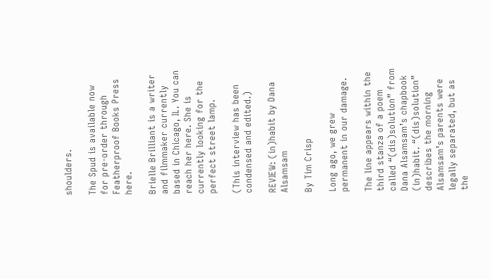shoulders.

The Spud is available now for pre-order through Featherproof Books Press here.

Brielle Brilliant is a writer and filmmaker currently based in Chicago, IL. You can reach her here. She is currently looking for the perfect street lamp.

(This interview has been condensed and edited.)

REVIEW: (in)habit by Dana Alsamsam

By Tim Crisp

Long ago, we grew permanent in our damage.

The line appears within the third stanza of a poem called “(dis)solution” from Dana Alsamsam’s chapbook (in)habit. “(dis)solution” describes the morning Alsamsam’s parents were legally separated, but as the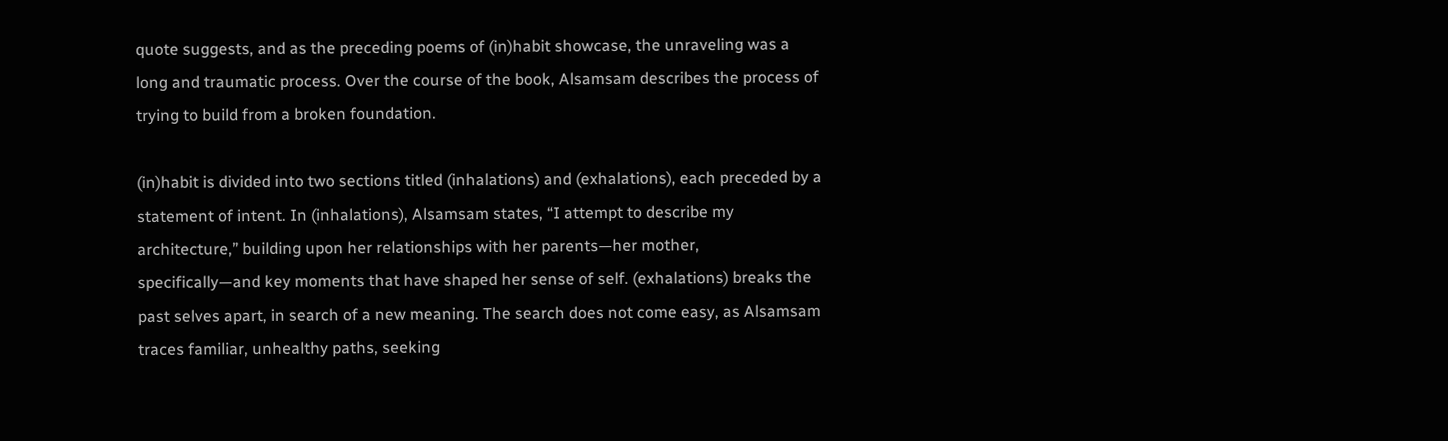quote suggests, and as the preceding poems of (in)habit showcase, the unraveling was a long and traumatic process. Over the course of the book, Alsamsam describes the process of trying to build from a broken foundation.

(in)habit is divided into two sections titled (inhalations) and (exhalations), each preceded by a statement of intent. In (inhalations), Alsamsam states, “I attempt to describe my architecture,” building upon her relationships with her parents—her mother, specifically—and key moments that have shaped her sense of self. (exhalations) breaks the past selves apart, in search of a new meaning. The search does not come easy, as Alsamsam traces familiar, unhealthy paths, seeking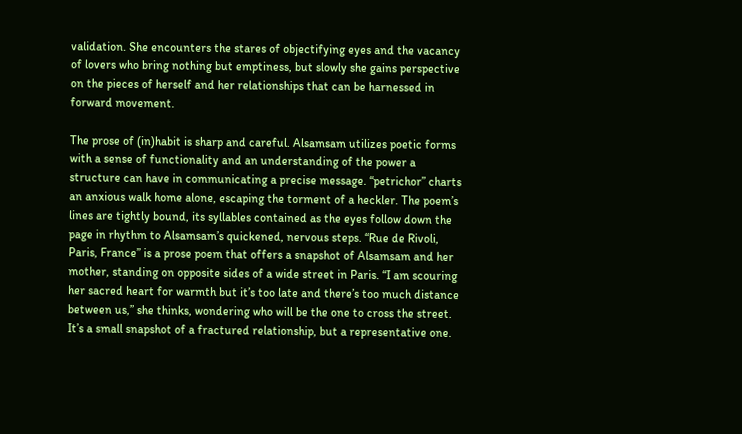validation. She encounters the stares of objectifying eyes and the vacancy of lovers who bring nothing but emptiness, but slowly she gains perspective on the pieces of herself and her relationships that can be harnessed in forward movement.

The prose of (in)habit is sharp and careful. Alsamsam utilizes poetic forms with a sense of functionality and an understanding of the power a structure can have in communicating a precise message. “petrichor” charts an anxious walk home alone, escaping the torment of a heckler. The poem’s lines are tightly bound, its syllables contained as the eyes follow down the page in rhythm to Alsamsam’s quickened, nervous steps. “Rue de Rivoli, Paris, France” is a prose poem that offers a snapshot of Alsamsam and her mother, standing on opposite sides of a wide street in Paris. “I am scouring her sacred heart for warmth but it’s too late and there’s too much distance between us,” she thinks, wondering who will be the one to cross the street. It’s a small snapshot of a fractured relationship, but a representative one.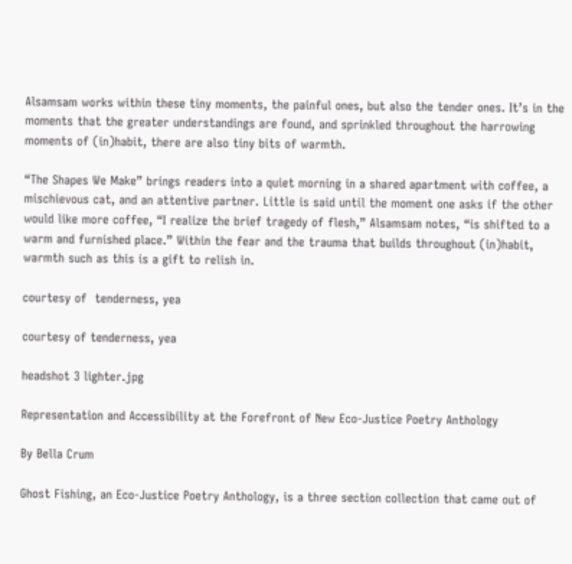Alsamsam works within these tiny moments, the painful ones, but also the tender ones. It’s in the moments that the greater understandings are found, and sprinkled throughout the harrowing moments of (in)habit, there are also tiny bits of warmth.

“The Shapes We Make” brings readers into a quiet morning in a shared apartment with coffee, a mischievous cat, and an attentive partner. Little is said until the moment one asks if the other would like more coffee, “I realize the brief tragedy of flesh,” Alsamsam notes, “is shifted to a warm and furnished place.” Within the fear and the trauma that builds throughout (in)habit, warmth such as this is a gift to relish in.

courtesy of  tenderness, yea

courtesy of tenderness, yea

headshot 3 lighter.jpg

Representation and Accessibility at the Forefront of New Eco-Justice Poetry Anthology

By Bella Crum

Ghost Fishing, an Eco-Justice Poetry Anthology, is a three section collection that came out of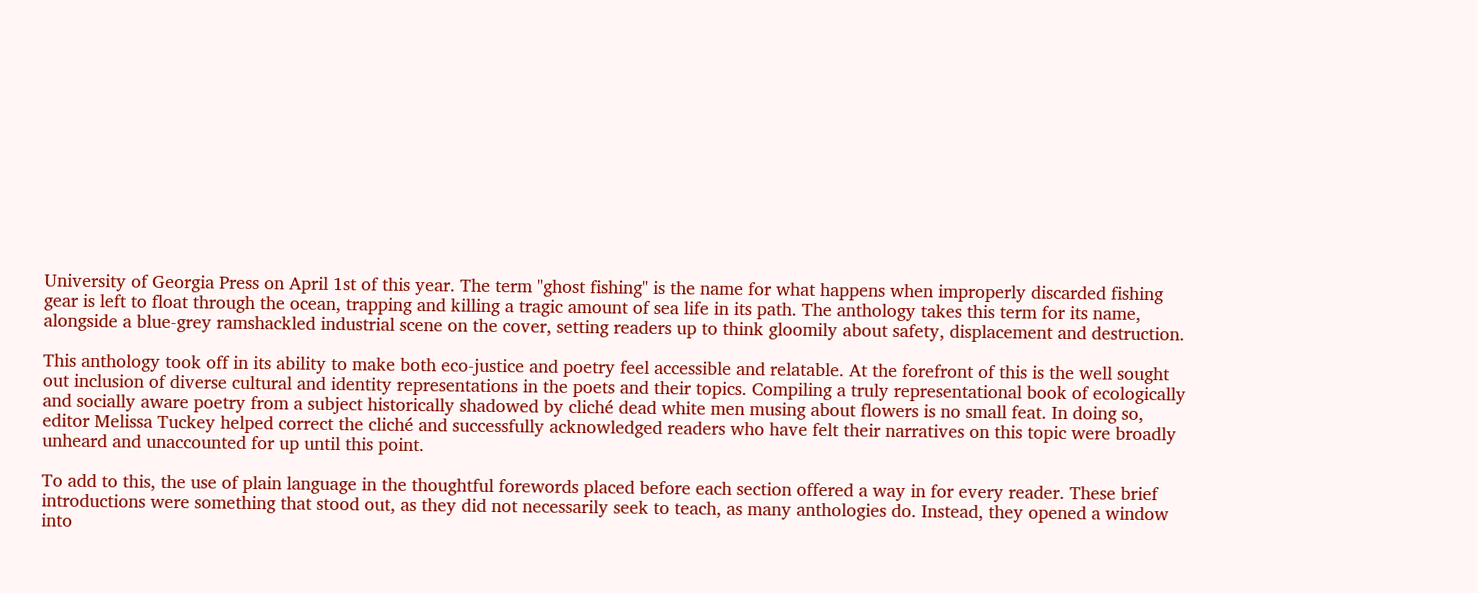University of Georgia Press on April 1st of this year. The term "ghost fishing" is the name for what happens when improperly discarded fishing gear is left to float through the ocean, trapping and killing a tragic amount of sea life in its path. The anthology takes this term for its name, alongside a blue-grey ramshackled industrial scene on the cover, setting readers up to think gloomily about safety, displacement and destruction.

This anthology took off in its ability to make both eco-justice and poetry feel accessible and relatable. At the forefront of this is the well sought out inclusion of diverse cultural and identity representations in the poets and their topics. Compiling a truly representational book of ecologically and socially aware poetry from a subject historically shadowed by cliché dead white men musing about flowers is no small feat. In doing so, editor Melissa Tuckey helped correct the cliché and successfully acknowledged readers who have felt their narratives on this topic were broadly unheard and unaccounted for up until this point.

To add to this, the use of plain language in the thoughtful forewords placed before each section offered a way in for every reader. These brief introductions were something that stood out, as they did not necessarily seek to teach, as many anthologies do. Instead, they opened a window into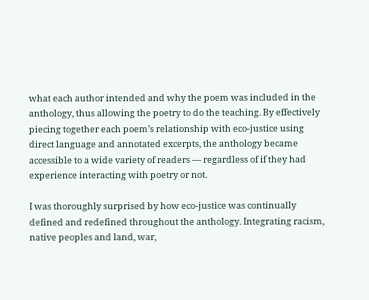what each author intended and why the poem was included in the anthology, thus allowing the poetry to do the teaching. By effectively piecing together each poem’s relationship with eco-justice using direct language and annotated excerpts, the anthology became accessible to a wide variety of readers — regardless of if they had experience interacting with poetry or not.

I was thoroughly surprised by how eco-justice was continually defined and redefined throughout the anthology. Integrating racism, native peoples and land, war,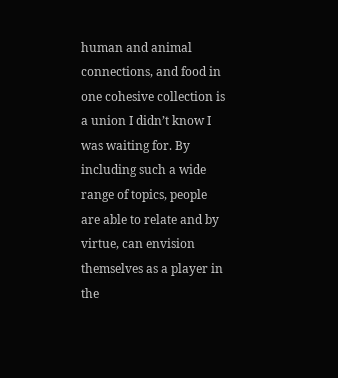human and animal connections, and food in one cohesive collection is a union I didn’t know I was waiting for. By including such a wide range of topics, people are able to relate and by virtue, can envision themselves as a player in the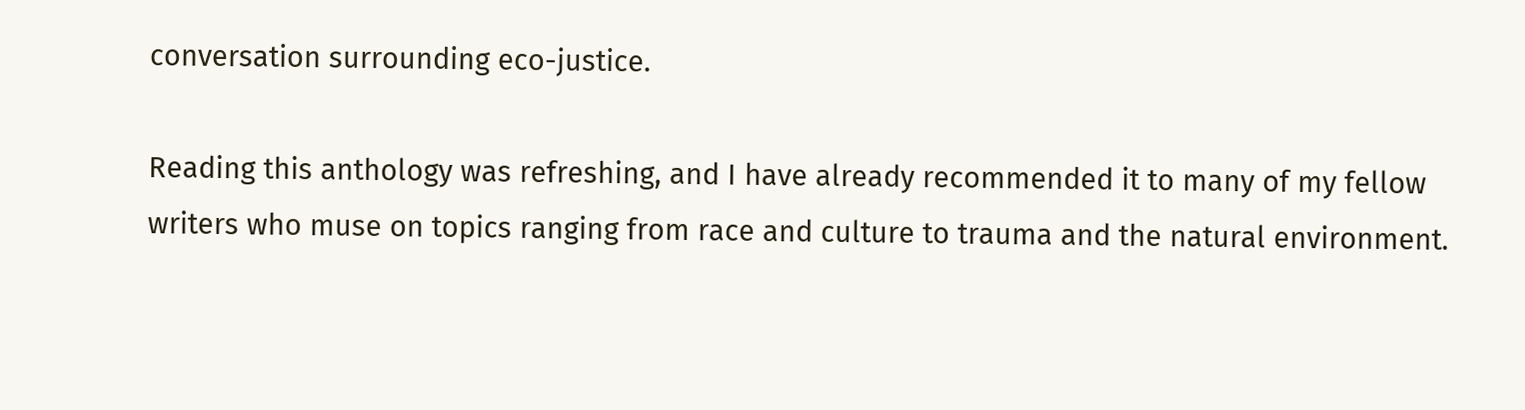conversation surrounding eco-justice.

Reading this anthology was refreshing, and I have already recommended it to many of my fellow writers who muse on topics ranging from race and culture to trauma and the natural environment.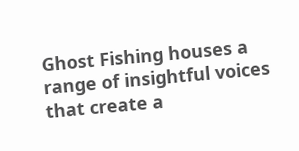Ghost Fishing houses a range of insightful voices that create a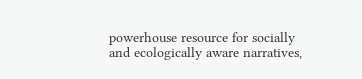powerhouse resource for socially and ecologically aware narratives,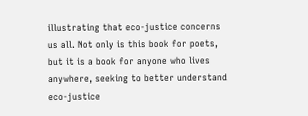illustrating that eco-justice concerns us all. Not only is this book for poets, but it is a book for anyone who lives anywhere, seeking to better understand eco-justice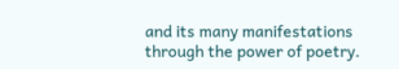and its many manifestations through the power of poetry.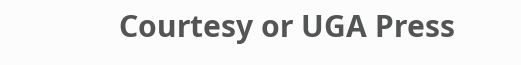Courtesy or UGA Press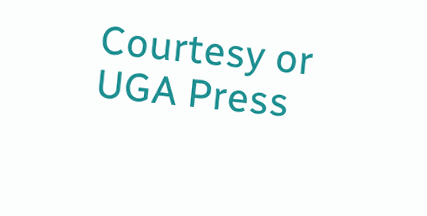Courtesy or UGA Press